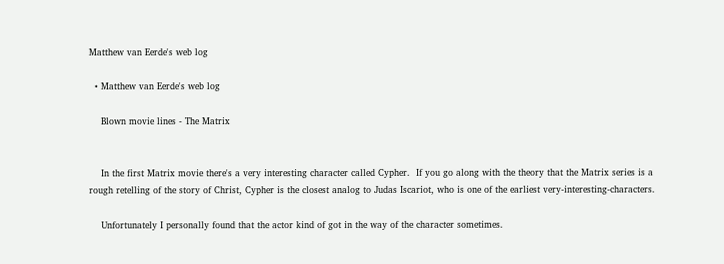Matthew van Eerde's web log

  • Matthew van Eerde's web log

    Blown movie lines - The Matrix


    In the first Matrix movie there's a very interesting character called Cypher.  If you go along with the theory that the Matrix series is a rough retelling of the story of Christ, Cypher is the closest analog to Judas Iscariot, who is one of the earliest very-interesting-characters.

    Unfortunately I personally found that the actor kind of got in the way of the character sometimes.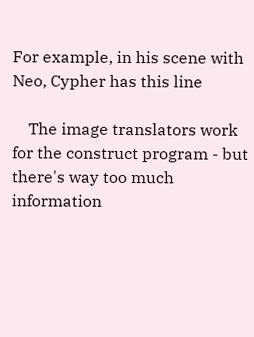For example, in his scene with Neo, Cypher has this line

    The image translators work for the construct program - but there's way too much information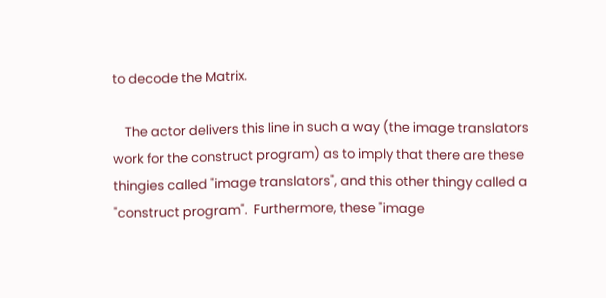to decode the Matrix.

    The actor delivers this line in such a way (the image translators work for the construct program) as to imply that there are these thingies called "image translators", and this other thingy called a "construct program".  Furthermore, these "image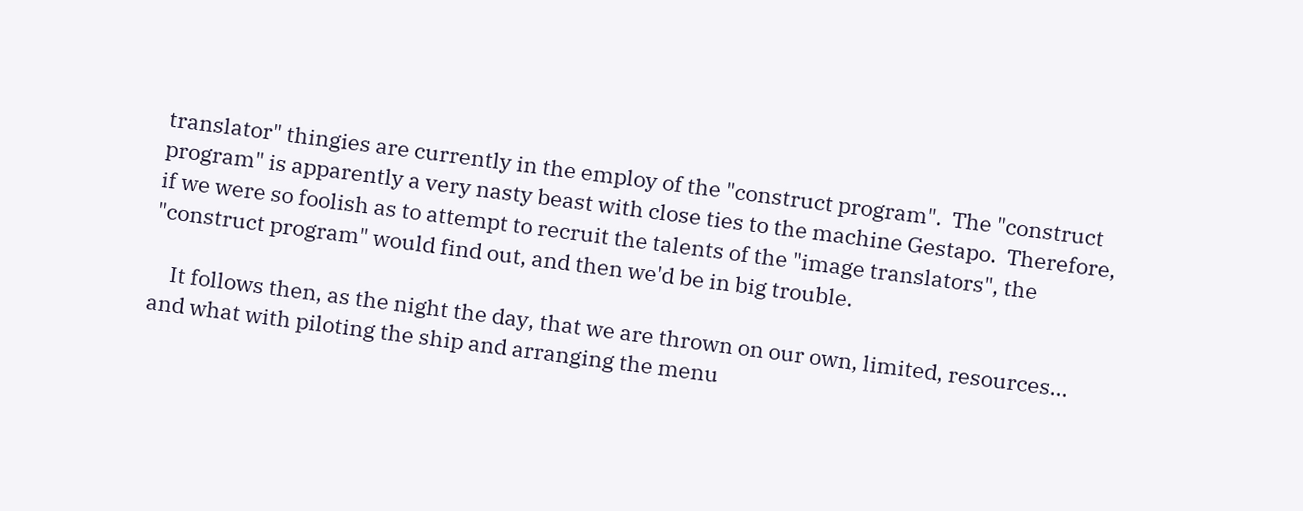translator" thingies are currently in the employ of the "construct program".  The "construct program" is apparently a very nasty beast with close ties to the machine Gestapo.  Therefore, if we were so foolish as to attempt to recruit the talents of the "image translators", the "construct program" would find out, and then we'd be in big trouble.

    It follows then, as the night the day, that we are thrown on our own, limited, resources... and what with piloting the ship and arranging the menu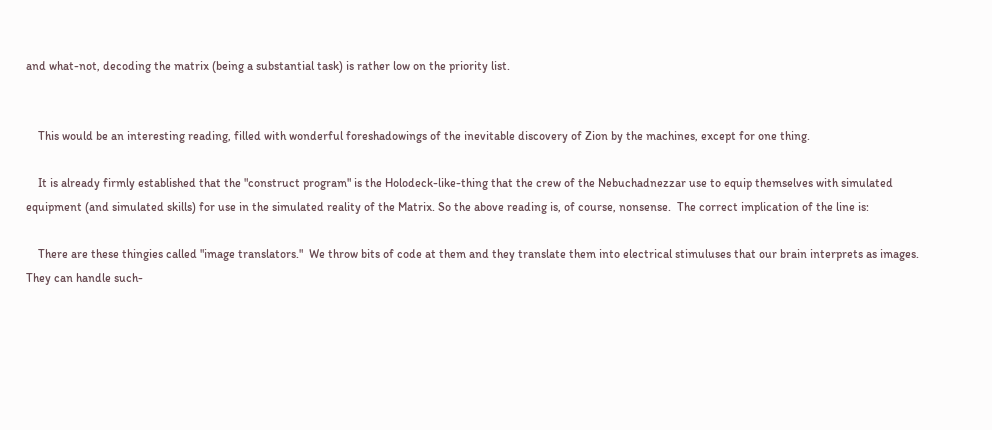and what-not, decoding the matrix (being a substantial task) is rather low on the priority list.


    This would be an interesting reading, filled with wonderful foreshadowings of the inevitable discovery of Zion by the machines, except for one thing.

    It is already firmly established that the "construct program" is the Holodeck-like-thing that the crew of the Nebuchadnezzar use to equip themselves with simulated equipment (and simulated skills) for use in the simulated reality of the Matrix. So the above reading is, of course, nonsense.  The correct implication of the line is:

    There are these thingies called "image translators."  We throw bits of code at them and they translate them into electrical stimuluses that our brain interprets as images.  They can handle such-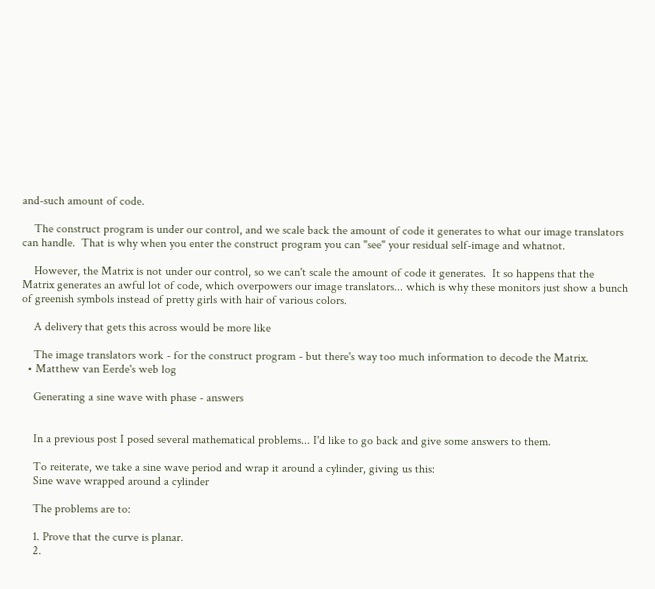and-such amount of code.

    The construct program is under our control, and we scale back the amount of code it generates to what our image translators can handle.  That is why when you enter the construct program you can "see" your residual self-image and whatnot.

    However, the Matrix is not under our control, so we can't scale the amount of code it generates.  It so happens that the Matrix generates an awful lot of code, which overpowers our image translators... which is why these monitors just show a bunch of greenish symbols instead of pretty girls with hair of various colors.

    A delivery that gets this across would be more like

    The image translators work - for the construct program - but there's way too much information to decode the Matrix.
  • Matthew van Eerde's web log

    Generating a sine wave with phase - answers


    In a previous post I posed several mathematical problems... I'd like to go back and give some answers to them.

    To reiterate, we take a sine wave period and wrap it around a cylinder, giving us this:
    Sine wave wrapped around a cylinder

    The problems are to:

    1. Prove that the curve is planar.
    2.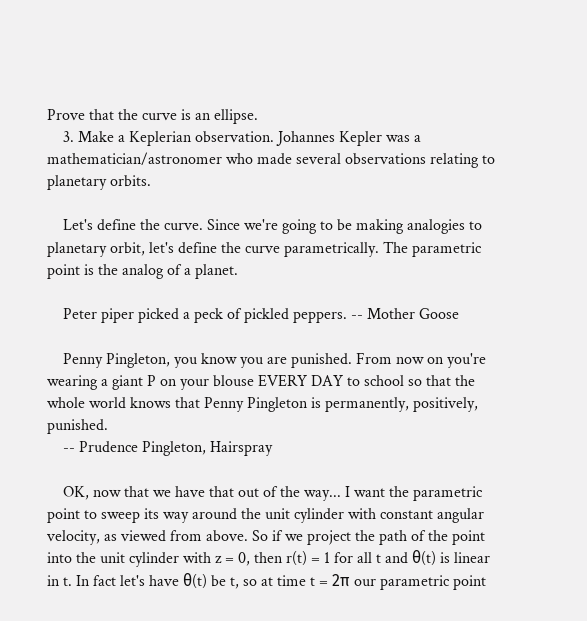Prove that the curve is an ellipse.
    3. Make a Keplerian observation. Johannes Kepler was a mathematician/astronomer who made several observations relating to planetary orbits.

    Let's define the curve. Since we're going to be making analogies to planetary orbit, let's define the curve parametrically. The parametric point is the analog of a planet.

    Peter piper picked a peck of pickled peppers. -- Mother Goose

    Penny Pingleton, you know you are punished. From now on you're wearing a giant P on your blouse EVERY DAY to school so that the whole world knows that Penny Pingleton is permanently, positively, punished.
    -- Prudence Pingleton, Hairspray

    OK, now that we have that out of the way... I want the parametric point to sweep its way around the unit cylinder with constant angular velocity, as viewed from above. So if we project the path of the point into the unit cylinder with z = 0, then r(t) = 1 for all t and θ(t) is linear in t. In fact let's have θ(t) be t, so at time t = 2π our parametric point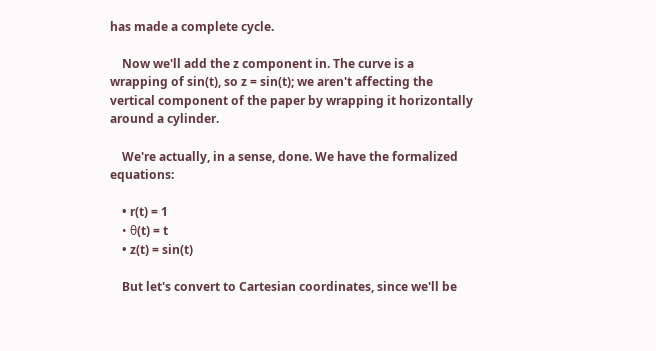has made a complete cycle.

    Now we'll add the z component in. The curve is a wrapping of sin(t), so z = sin(t); we aren't affecting the vertical component of the paper by wrapping it horizontally around a cylinder.

    We're actually, in a sense, done. We have the formalized equations:

    • r(t) = 1
    • θ(t) = t
    • z(t) = sin(t)

    But let's convert to Cartesian coordinates, since we'll be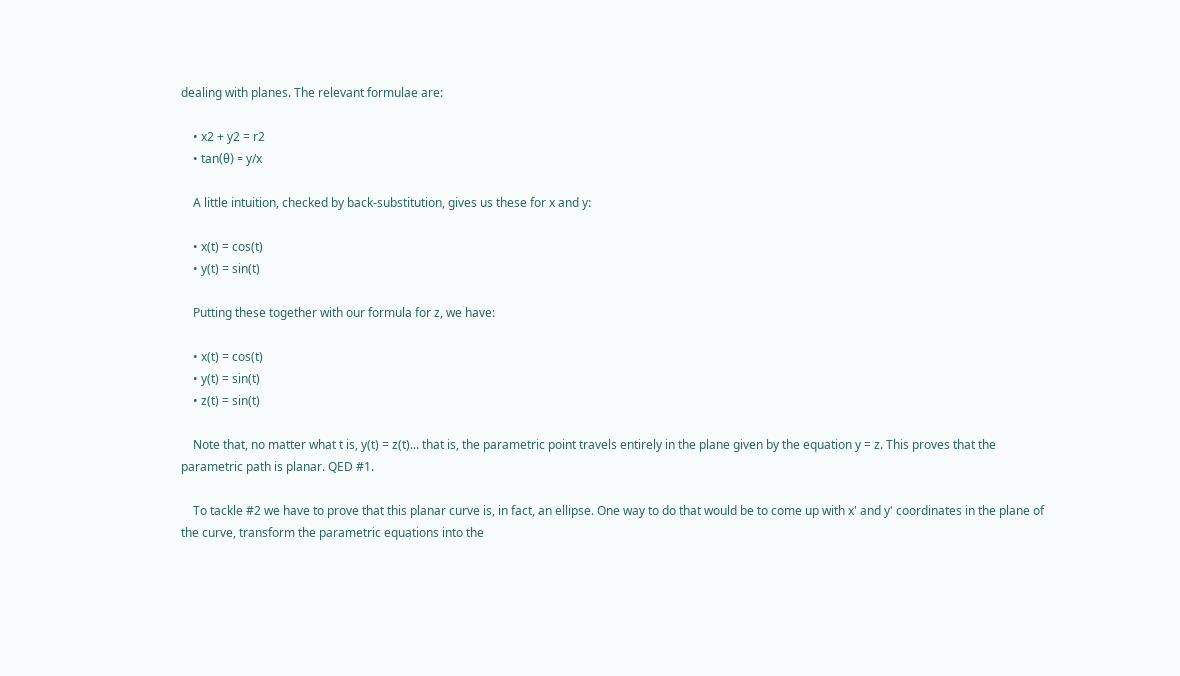dealing with planes. The relevant formulae are:

    • x2 + y2 = r2
    • tan(θ) = y/x

    A little intuition, checked by back-substitution, gives us these for x and y:

    • x(t) = cos(t)
    • y(t) = sin(t)

    Putting these together with our formula for z, we have:

    • x(t) = cos(t)
    • y(t) = sin(t)
    • z(t) = sin(t)

    Note that, no matter what t is, y(t) = z(t)... that is, the parametric point travels entirely in the plane given by the equation y = z. This proves that the parametric path is planar. QED #1.

    To tackle #2 we have to prove that this planar curve is, in fact, an ellipse. One way to do that would be to come up with x' and y' coordinates in the plane of the curve, transform the parametric equations into the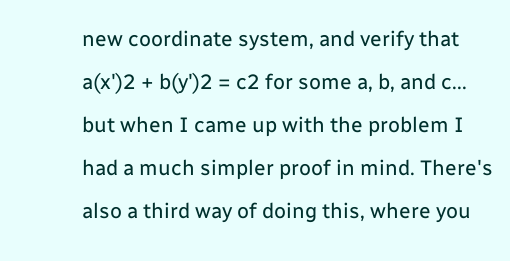new coordinate system, and verify that a(x')2 + b(y')2 = c2 for some a, b, and c... but when I came up with the problem I had a much simpler proof in mind. There's also a third way of doing this, where you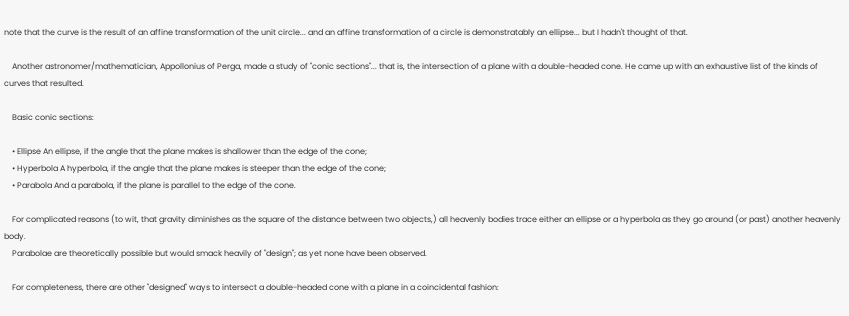note that the curve is the result of an affine transformation of the unit circle... and an affine transformation of a circle is demonstratably an ellipse... but I hadn't thought of that.

    Another astronomer/mathematician, Appollonius of Perga, made a study of "conic sections"... that is, the intersection of a plane with a double-headed cone. He came up with an exhaustive list of the kinds of curves that resulted.

    Basic conic sections:

    • Ellipse An ellipse, if the angle that the plane makes is shallower than the edge of the cone;
    • Hyperbola A hyperbola, if the angle that the plane makes is steeper than the edge of the cone;
    • Parabola And a parabola, if the plane is parallel to the edge of the cone.

    For complicated reasons (to wit, that gravity diminishes as the square of the distance between two objects,) all heavenly bodies trace either an ellipse or a hyperbola as they go around (or past) another heavenly body.
    Parabolae are theoretically possible but would smack heavily of "design"; as yet none have been observed.

    For completeness, there are other "designed" ways to intersect a double-headed cone with a plane in a coincidental fashion: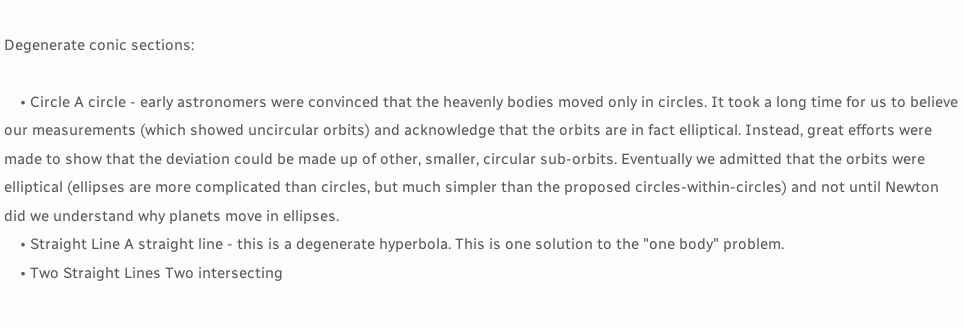Degenerate conic sections:

    • Circle A circle - early astronomers were convinced that the heavenly bodies moved only in circles. It took a long time for us to believe our measurements (which showed uncircular orbits) and acknowledge that the orbits are in fact elliptical. Instead, great efforts were made to show that the deviation could be made up of other, smaller, circular sub-orbits. Eventually we admitted that the orbits were elliptical (ellipses are more complicated than circles, but much simpler than the proposed circles-within-circles) and not until Newton did we understand why planets move in ellipses.
    • Straight Line A straight line - this is a degenerate hyperbola. This is one solution to the "one body" problem.
    • Two Straight Lines Two intersecting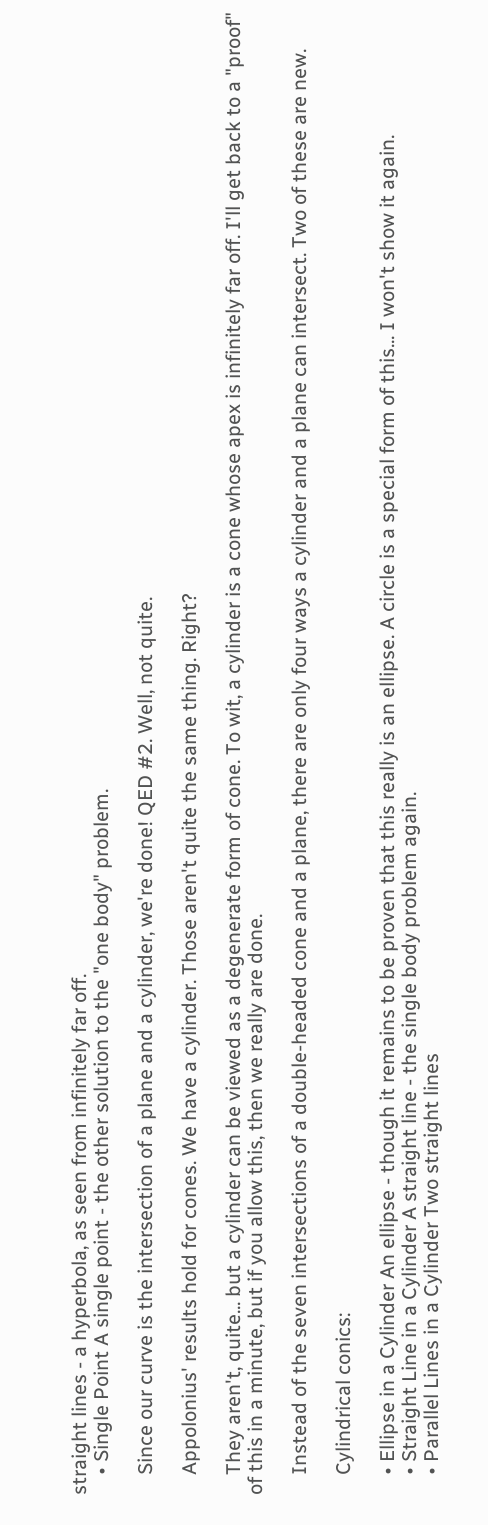straight lines - a hyperbola, as seen from infinitely far off.
    • Single Point A single point - the other solution to the "one body" problem.

    Since our curve is the intersection of a plane and a cylinder, we're done! QED #2. Well, not quite.

    Appolonius' results hold for cones. We have a cylinder. Those aren't quite the same thing. Right?

    They aren't, quite... but a cylinder can be viewed as a degenerate form of cone. To wit, a cylinder is a cone whose apex is infinitely far off. I'll get back to a "proof" of this in a minute, but if you allow this, then we really are done.

    Instead of the seven intersections of a double-headed cone and a plane, there are only four ways a cylinder and a plane can intersect. Two of these are new.

    Cylindrical conics:

    • Ellipse in a Cylinder An ellipse - though it remains to be proven that this really is an ellipse. A circle is a special form of this... I won't show it again.
    • Straight Line in a Cylinder A straight line - the single body problem again.
    • Parallel Lines in a Cylinder Two straight lines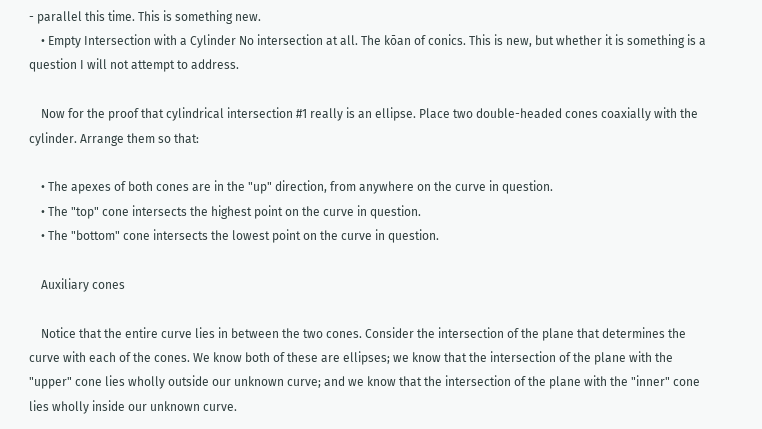- parallel this time. This is something new.
    • Empty Intersection with a Cylinder No intersection at all. The kōan of conics. This is new, but whether it is something is a question I will not attempt to address.

    Now for the proof that cylindrical intersection #1 really is an ellipse. Place two double-headed cones coaxially with the cylinder. Arrange them so that:

    • The apexes of both cones are in the "up" direction, from anywhere on the curve in question.
    • The "top" cone intersects the highest point on the curve in question.
    • The "bottom" cone intersects the lowest point on the curve in question.

    Auxiliary cones

    Notice that the entire curve lies in between the two cones. Consider the intersection of the plane that determines the curve with each of the cones. We know both of these are ellipses; we know that the intersection of the plane with the "upper" cone lies wholly outside our unknown curve; and we know that the intersection of the plane with the "inner" cone lies wholly inside our unknown curve.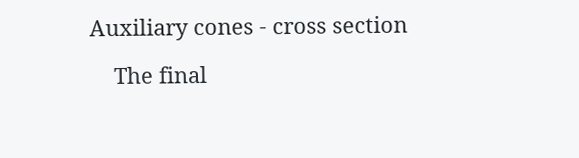Auxiliary cones - cross section

    The final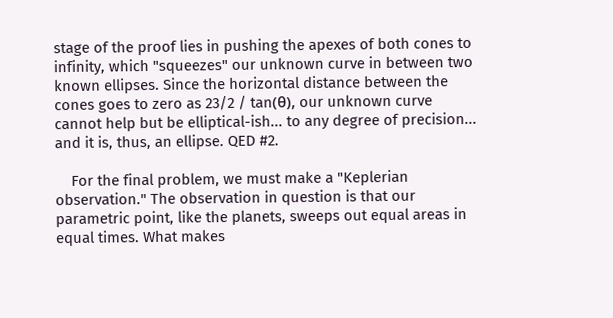stage of the proof lies in pushing the apexes of both cones to infinity, which "squeezes" our unknown curve in between two known ellipses. Since the horizontal distance between the cones goes to zero as 23/2 / tan(θ), our unknown curve cannot help but be elliptical-ish... to any degree of precision... and it is, thus, an ellipse. QED #2.

    For the final problem, we must make a "Keplerian observation." The observation in question is that our parametric point, like the planets, sweeps out equal areas in equal times. What makes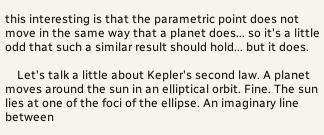this interesting is that the parametric point does not move in the same way that a planet does... so it's a little odd that such a similar result should hold... but it does.

    Let's talk a little about Kepler's second law. A planet moves around the sun in an elliptical orbit. Fine. The sun lies at one of the foci of the ellipse. An imaginary line between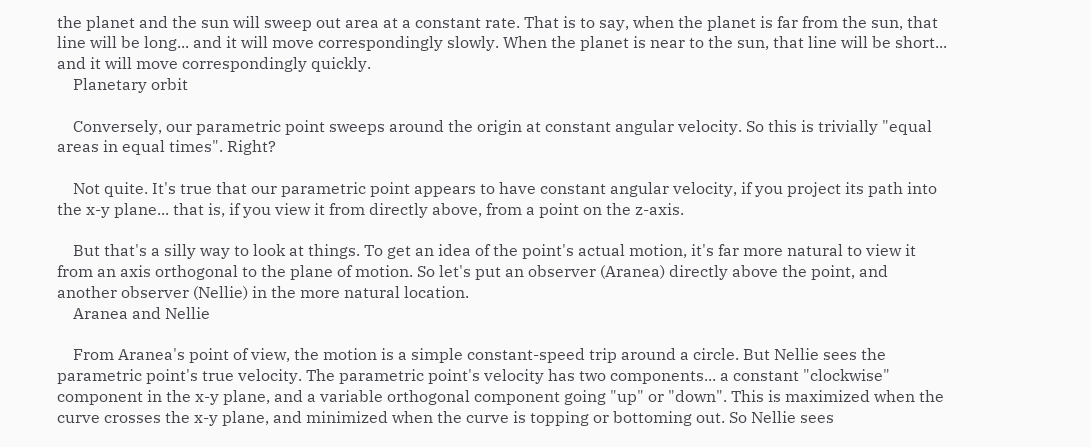the planet and the sun will sweep out area at a constant rate. That is to say, when the planet is far from the sun, that line will be long... and it will move correspondingly slowly. When the planet is near to the sun, that line will be short... and it will move correspondingly quickly.
    Planetary orbit

    Conversely, our parametric point sweeps around the origin at constant angular velocity. So this is trivially "equal areas in equal times". Right?

    Not quite. It's true that our parametric point appears to have constant angular velocity, if you project its path into the x-y plane... that is, if you view it from directly above, from a point on the z-axis.

    But that's a silly way to look at things. To get an idea of the point's actual motion, it's far more natural to view it from an axis orthogonal to the plane of motion. So let's put an observer (Aranea) directly above the point, and another observer (Nellie) in the more natural location.
    Aranea and Nellie

    From Aranea's point of view, the motion is a simple constant-speed trip around a circle. But Nellie sees the parametric point's true velocity. The parametric point's velocity has two components... a constant "clockwise" component in the x-y plane, and a variable orthogonal component going "up" or "down". This is maximized when the curve crosses the x-y plane, and minimized when the curve is topping or bottoming out. So Nellie sees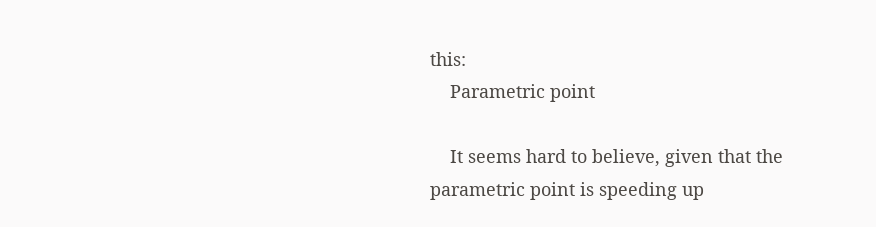this:
    Parametric point

    It seems hard to believe, given that the parametric point is speeding up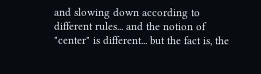and slowing down according to different rules... and the notion of "center" is different... but the fact is, the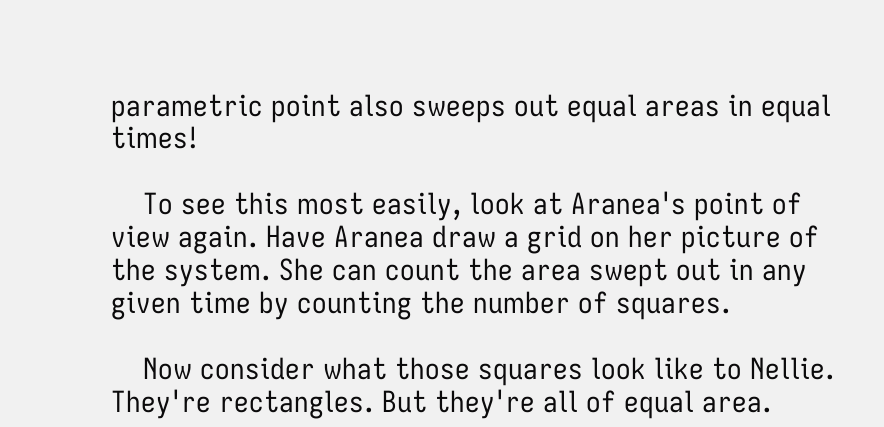parametric point also sweeps out equal areas in equal times!

    To see this most easily, look at Aranea's point of view again. Have Aranea draw a grid on her picture of the system. She can count the area swept out in any given time by counting the number of squares.

    Now consider what those squares look like to Nellie. They're rectangles. But they're all of equal area.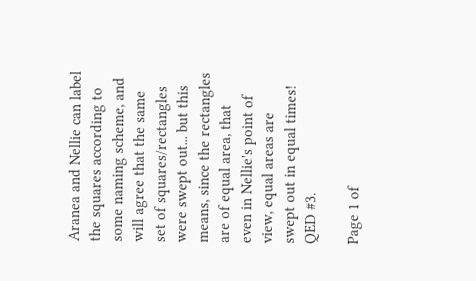Aranea and Nellie can label the squares according to some naming scheme, and will agree that the same set of squares/rectangles were swept out... but this means, since the rectangles are of equal area, that even in Nellie's point of view, equal areas are swept out in equal times! QED #3.

Page 1 of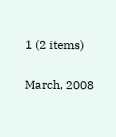1 (2 items)

March, 2008